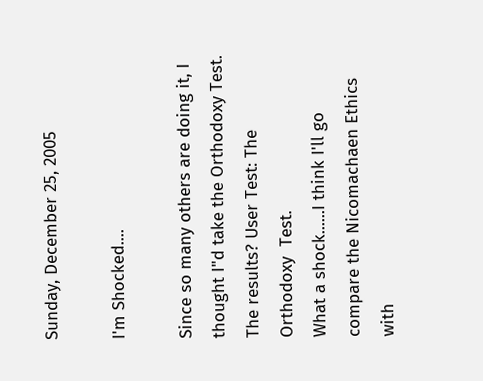Sunday, December 25, 2005

I'm Shocked....

Since so many others are doing it, I thought I"d take the Orthodoxy Test. The results? User Test: The Orthodoxy  Test.
What a shock......I think I'll go compare the Nicomachaen Ethics with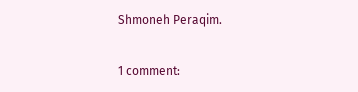Shmoneh Peraqim.

1 comment: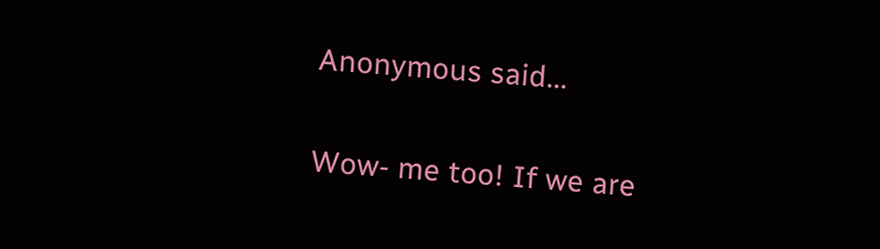Anonymous said...

Wow- me too! If we are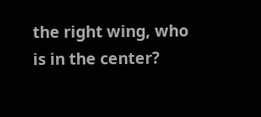the right wing, who is in the center?